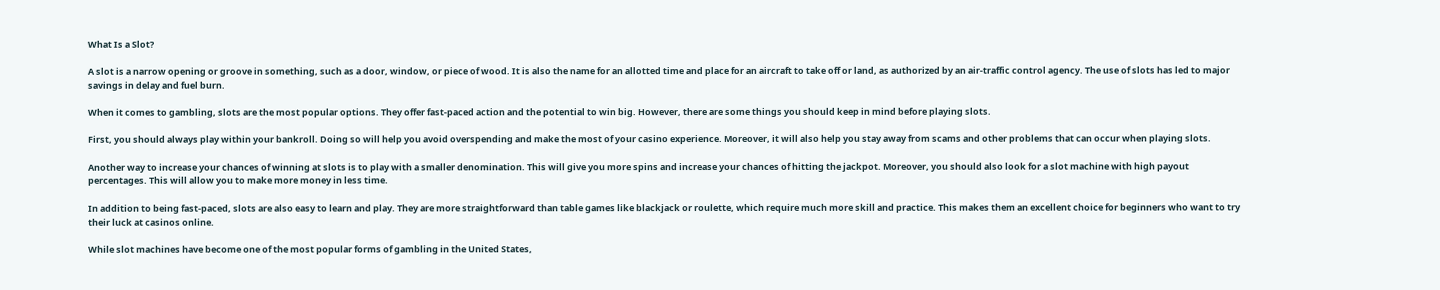What Is a Slot?

A slot is a narrow opening or groove in something, such as a door, window, or piece of wood. It is also the name for an allotted time and place for an aircraft to take off or land, as authorized by an air-traffic control agency. The use of slots has led to major savings in delay and fuel burn.

When it comes to gambling, slots are the most popular options. They offer fast-paced action and the potential to win big. However, there are some things you should keep in mind before playing slots.

First, you should always play within your bankroll. Doing so will help you avoid overspending and make the most of your casino experience. Moreover, it will also help you stay away from scams and other problems that can occur when playing slots.

Another way to increase your chances of winning at slots is to play with a smaller denomination. This will give you more spins and increase your chances of hitting the jackpot. Moreover, you should also look for a slot machine with high payout percentages. This will allow you to make more money in less time.

In addition to being fast-paced, slots are also easy to learn and play. They are more straightforward than table games like blackjack or roulette, which require much more skill and practice. This makes them an excellent choice for beginners who want to try their luck at casinos online.

While slot machines have become one of the most popular forms of gambling in the United States,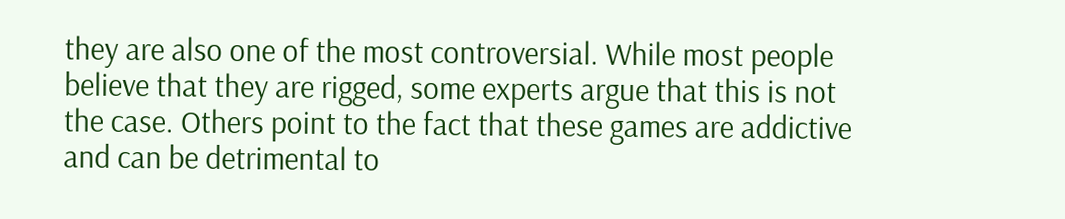they are also one of the most controversial. While most people believe that they are rigged, some experts argue that this is not the case. Others point to the fact that these games are addictive and can be detrimental to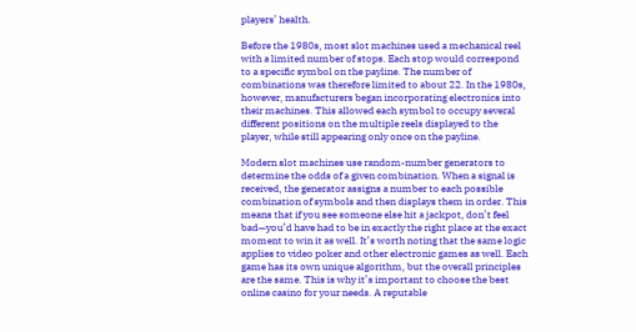players’ health.

Before the 1980s, most slot machines used a mechanical reel with a limited number of stops. Each stop would correspond to a specific symbol on the payline. The number of combinations was therefore limited to about 22. In the 1980s, however, manufacturers began incorporating electronics into their machines. This allowed each symbol to occupy several different positions on the multiple reels displayed to the player, while still appearing only once on the payline.

Modern slot machines use random-number generators to determine the odds of a given combination. When a signal is received, the generator assigns a number to each possible combination of symbols and then displays them in order. This means that if you see someone else hit a jackpot, don’t feel bad—you’d have had to be in exactly the right place at the exact moment to win it as well. It’s worth noting that the same logic applies to video poker and other electronic games as well. Each game has its own unique algorithm, but the overall principles are the same. This is why it’s important to choose the best online casino for your needs. A reputable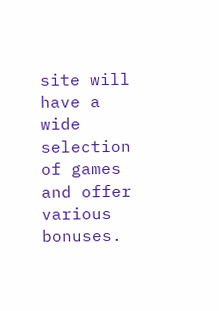site will have a wide selection of games and offer various bonuses.